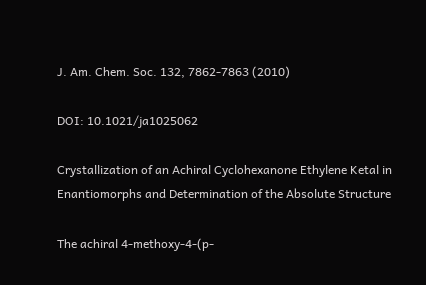J. Am. Chem. Soc. 132, 7862-7863 (2010)

DOI: 10.1021/ja1025062

Crystallization of an Achiral Cyclohexanone Ethylene Ketal in Enantiomorphs and Determination of the Absolute Structure

The achiral 4-methoxy-4-(p-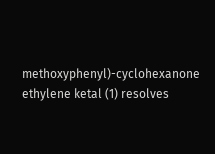methoxyphenyl)-cyclohexanone ethylene ketal (1) resolves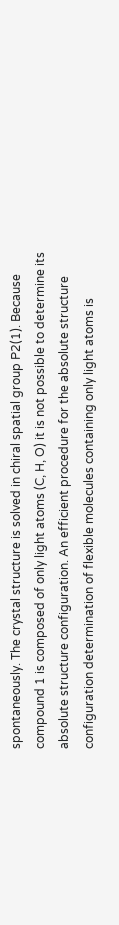spontaneously. The crystal structure is solved in chiral spatial group P2(1). Because compound 1 is composed of only light atoms (C, H, O) it is not possible to determine its absolute structure configuration. An efficient procedure for the absolute structure configuration determination of flexible molecules containing only light atoms is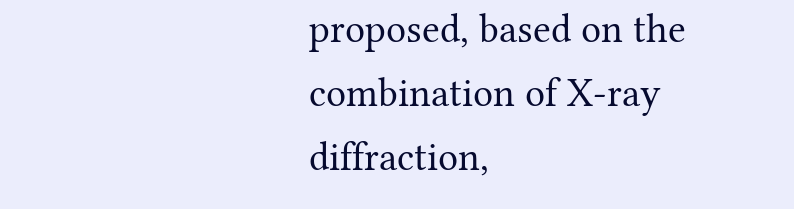proposed, based on the combination of X-ray diffraction,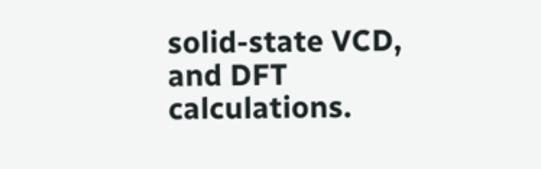solid-state VCD, and DFT calculations.